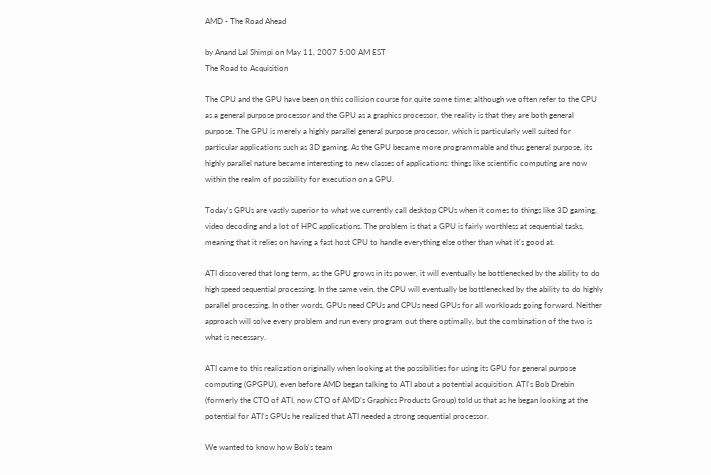AMD - The Road Ahead

by Anand Lal Shimpi on May 11, 2007 5:00 AM EST
The Road to Acquisition

The CPU and the GPU have been on this collision course for quite some time; although we often refer to the CPU as a general purpose processor and the GPU as a graphics processor, the reality is that they are both general purpose. The GPU is merely a highly parallel general purpose processor, which is particularly well suited for particular applications such as 3D gaming. As the GPU became more programmable and thus general purpose, its highly parallel nature became interesting to new classes of applications: things like scientific computing are now within the realm of possibility for execution on a GPU.

Today's GPUs are vastly superior to what we currently call desktop CPUs when it comes to things like 3D gaming, video decoding and a lot of HPC applications. The problem is that a GPU is fairly worthless at sequential tasks, meaning that it relies on having a fast host CPU to handle everything else other than what it's good at.

ATI discovered that long term, as the GPU grows in its power, it will eventually be bottlenecked by the ability to do high speed sequential processing. In the same vein, the CPU will eventually be bottlenecked by the ability to do highly parallel processing. In other words, GPUs need CPUs and CPUs need GPUs for all workloads going forward. Neither approach will solve every problem and run every program out there optimally, but the combination of the two is what is necessary.

ATI came to this realization originally when looking at the possibilities for using its GPU for general purpose computing (GPGPU), even before AMD began talking to ATI about a potential acquisition. ATI's Bob Drebin (formerly the CTO of ATI, now CTO of AMD's Graphics Products Group) told us that as he began looking at the potential for ATI's GPUs he realized that ATI needed a strong sequential processor.

We wanted to know how Bob's team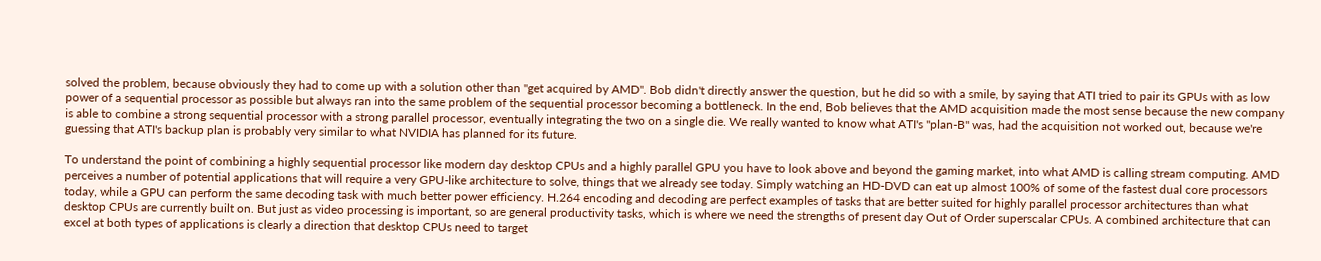solved the problem, because obviously they had to come up with a solution other than "get acquired by AMD". Bob didn't directly answer the question, but he did so with a smile, by saying that ATI tried to pair its GPUs with as low power of a sequential processor as possible but always ran into the same problem of the sequential processor becoming a bottleneck. In the end, Bob believes that the AMD acquisition made the most sense because the new company is able to combine a strong sequential processor with a strong parallel processor, eventually integrating the two on a single die. We really wanted to know what ATI's "plan-B" was, had the acquisition not worked out, because we're guessing that ATI's backup plan is probably very similar to what NVIDIA has planned for its future.

To understand the point of combining a highly sequential processor like modern day desktop CPUs and a highly parallel GPU you have to look above and beyond the gaming market, into what AMD is calling stream computing. AMD perceives a number of potential applications that will require a very GPU-like architecture to solve, things that we already see today. Simply watching an HD-DVD can eat up almost 100% of some of the fastest dual core processors today, while a GPU can perform the same decoding task with much better power efficiency. H.264 encoding and decoding are perfect examples of tasks that are better suited for highly parallel processor architectures than what desktop CPUs are currently built on. But just as video processing is important, so are general productivity tasks, which is where we need the strengths of present day Out of Order superscalar CPUs. A combined architecture that can excel at both types of applications is clearly a direction that desktop CPUs need to target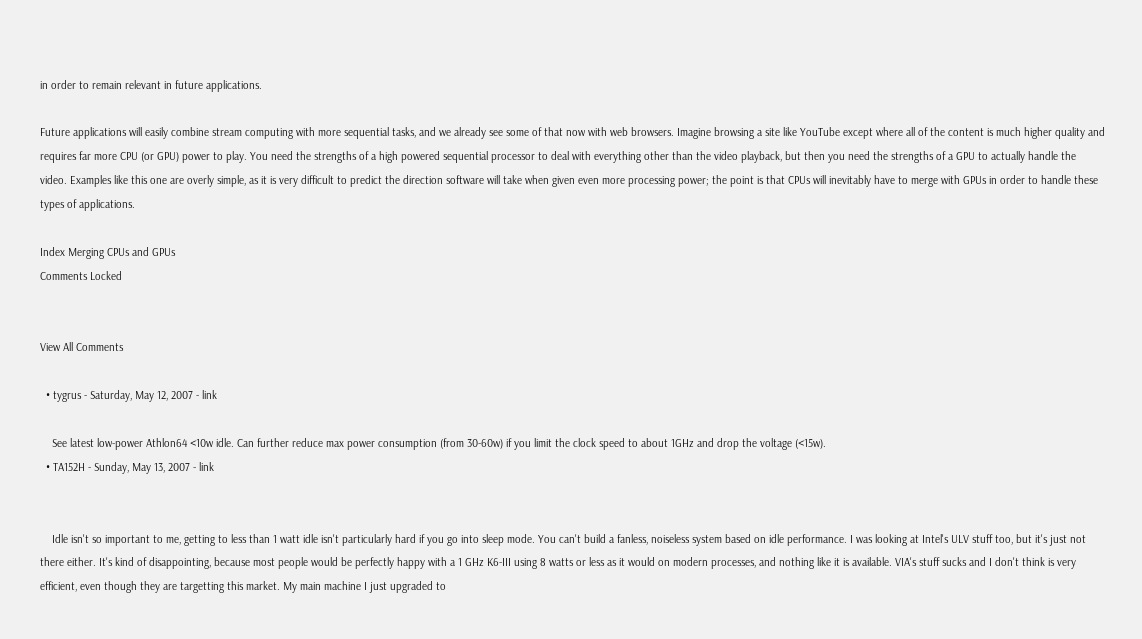in order to remain relevant in future applications.

Future applications will easily combine stream computing with more sequential tasks, and we already see some of that now with web browsers. Imagine browsing a site like YouTube except where all of the content is much higher quality and requires far more CPU (or GPU) power to play. You need the strengths of a high powered sequential processor to deal with everything other than the video playback, but then you need the strengths of a GPU to actually handle the video. Examples like this one are overly simple, as it is very difficult to predict the direction software will take when given even more processing power; the point is that CPUs will inevitably have to merge with GPUs in order to handle these types of applications.

Index Merging CPUs and GPUs
Comments Locked


View All Comments

  • tygrus - Saturday, May 12, 2007 - link

    See latest low-power Athlon64 <10w idle. Can further reduce max power consumption (from 30-60w) if you limit the clock speed to about 1GHz and drop the voltage (<15w).
  • TA152H - Sunday, May 13, 2007 - link


    Idle isn't so important to me, getting to less than 1 watt idle isn't particularly hard if you go into sleep mode. You can't build a fanless, noiseless system based on idle performance. I was looking at Intel's ULV stuff too, but it's just not there either. It's kind of disappointing, because most people would be perfectly happy with a 1 GHz K6-III using 8 watts or less as it would on modern processes, and nothing like it is available. VIA's stuff sucks and I don't think is very efficient, even though they are targetting this market. My main machine I just upgraded to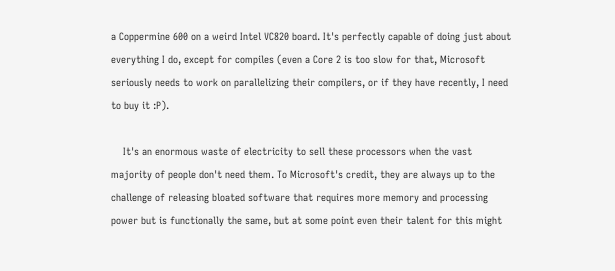a Coppermine 600 on a weird Intel VC820 board. It's perfectly capable of doing just about everything I do, except for compiles (even a Core 2 is too slow for that, Microsoft seriously needs to work on parallelizing their compilers, or if they have recently, I need to buy it :P).

    It's an enormous waste of electricity to sell these processors when the vast majority of people don't need them. To Microsoft's credit, they are always up to the challenge of releasing bloated software that requires more memory and processing power but is functionally the same, but at some point even their talent for this might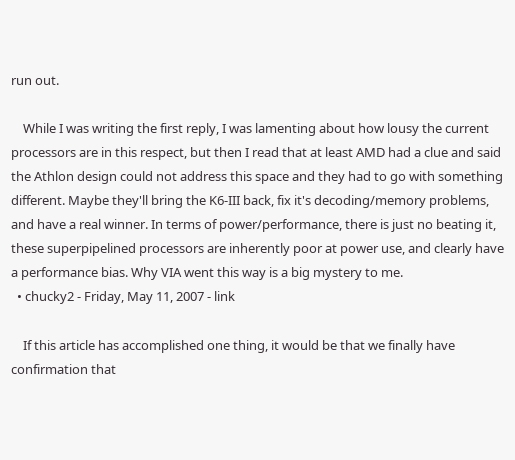run out.

    While I was writing the first reply, I was lamenting about how lousy the current processors are in this respect, but then I read that at least AMD had a clue and said the Athlon design could not address this space and they had to go with something different. Maybe they'll bring the K6-III back, fix it's decoding/memory problems, and have a real winner. In terms of power/performance, there is just no beating it, these superpipelined processors are inherently poor at power use, and clearly have a performance bias. Why VIA went this way is a big mystery to me.
  • chucky2 - Friday, May 11, 2007 - link

    If this article has accomplished one thing, it would be that we finally have confirmation that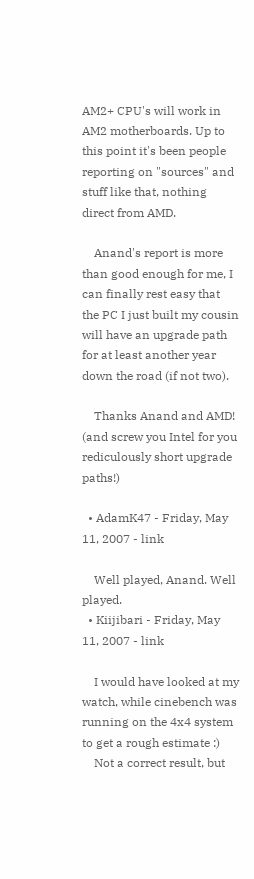AM2+ CPU's will work in AM2 motherboards. Up to this point it's been people reporting on "sources" and stuff like that, nothing direct from AMD.

    Anand's report is more than good enough for me, I can finally rest easy that the PC I just built my cousin will have an upgrade path for at least another year down the road (if not two).

    Thanks Anand and AMD! (and screw you Intel for you rediculously short upgrade paths!)

  • AdamK47 - Friday, May 11, 2007 - link

    Well played, Anand. Well played.
  • Kiijibari - Friday, May 11, 2007 - link

    I would have looked at my watch, while cinebench was running on the 4x4 system to get a rough estimate :)
    Not a correct result, but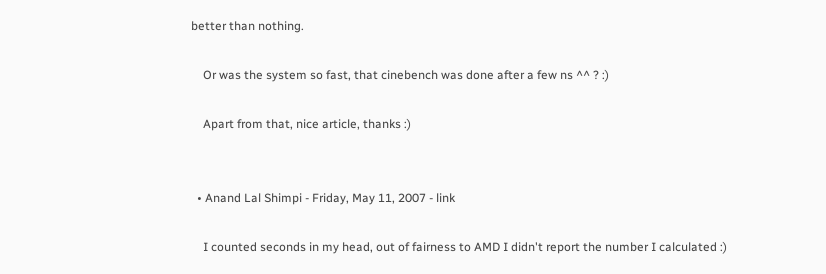better than nothing.

    Or was the system so fast, that cinebench was done after a few ns ^^ ? :)

    Apart from that, nice article, thanks :)


  • Anand Lal Shimpi - Friday, May 11, 2007 - link

    I counted seconds in my head, out of fairness to AMD I didn't report the number I calculated :)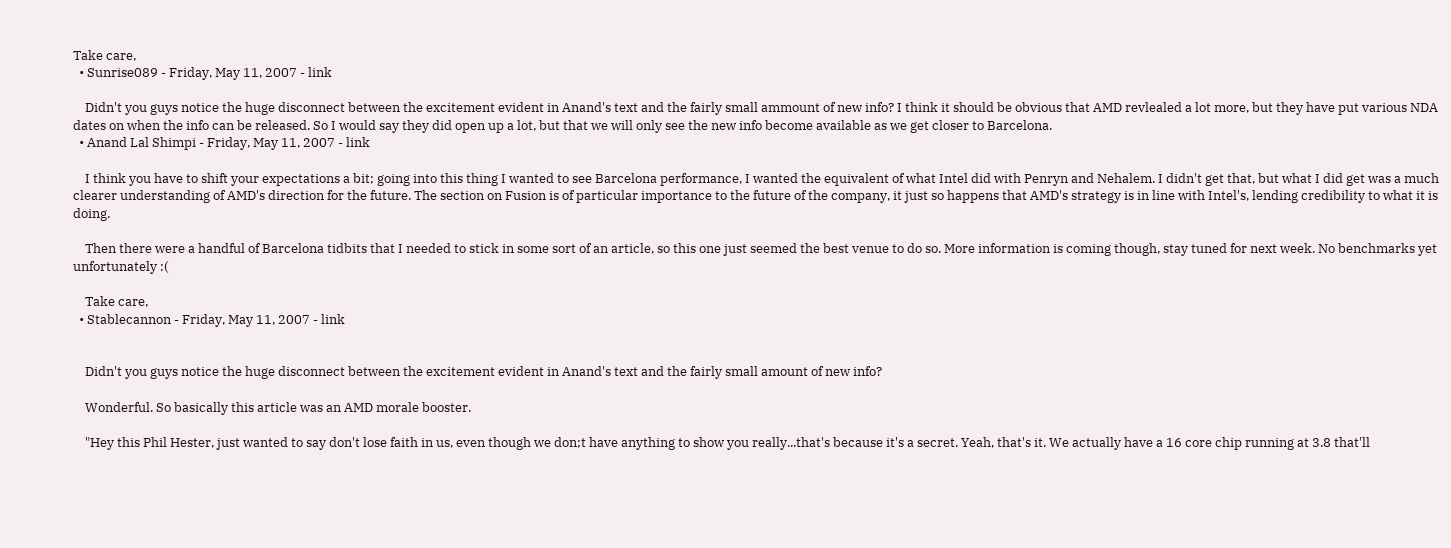Take care,
  • Sunrise089 - Friday, May 11, 2007 - link

    Didn't you guys notice the huge disconnect between the excitement evident in Anand's text and the fairly small ammount of new info? I think it should be obvious that AMD revlealed a lot more, but they have put various NDA dates on when the info can be released. So I would say they did open up a lot, but that we will only see the new info become available as we get closer to Barcelona.
  • Anand Lal Shimpi - Friday, May 11, 2007 - link

    I think you have to shift your expectations a bit; going into this thing I wanted to see Barcelona performance, I wanted the equivalent of what Intel did with Penryn and Nehalem. I didn't get that, but what I did get was a much clearer understanding of AMD's direction for the future. The section on Fusion is of particular importance to the future of the company, it just so happens that AMD's strategy is in line with Intel's, lending credibility to what it is doing.

    Then there were a handful of Barcelona tidbits that I needed to stick in some sort of an article, so this one just seemed the best venue to do so. More information is coming though, stay tuned for next week. No benchmarks yet unfortunately :(

    Take care,
  • Stablecannon - Friday, May 11, 2007 - link


    Didn't you guys notice the huge disconnect between the excitement evident in Anand's text and the fairly small amount of new info?

    Wonderful. So basically this article was an AMD morale booster.

    "Hey this Phil Hester, just wanted to say don't lose faith in us, even though we don;t have anything to show you really...that's because it's a secret. Yeah, that's it. We actually have a 16 core chip running at 3.8 that'll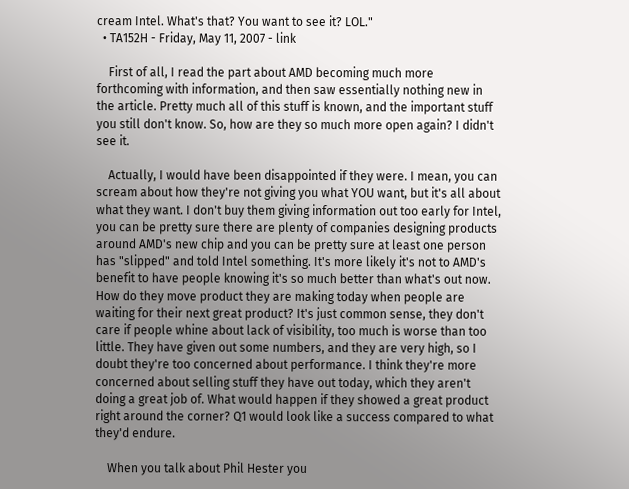cream Intel. What's that? You want to see it? LOL."
  • TA152H - Friday, May 11, 2007 - link

    First of all, I read the part about AMD becoming much more forthcoming with information, and then saw essentially nothing new in the article. Pretty much all of this stuff is known, and the important stuff you still don't know. So, how are they so much more open again? I didn't see it.

    Actually, I would have been disappointed if they were. I mean, you can scream about how they're not giving you what YOU want, but it's all about what they want. I don't buy them giving information out too early for Intel, you can be pretty sure there are plenty of companies designing products around AMD's new chip and you can be pretty sure at least one person has "slipped" and told Intel something. It's more likely it's not to AMD's benefit to have people knowing it's so much better than what's out now. How do they move product they are making today when people are waiting for their next great product? It's just common sense, they don't care if people whine about lack of visibility, too much is worse than too little. They have given out some numbers, and they are very high, so I doubt they're too concerned about performance. I think they're more concerned about selling stuff they have out today, which they aren't doing a great job of. What would happen if they showed a great product right around the corner? Q1 would look like a success compared to what they'd endure.

    When you talk about Phil Hester you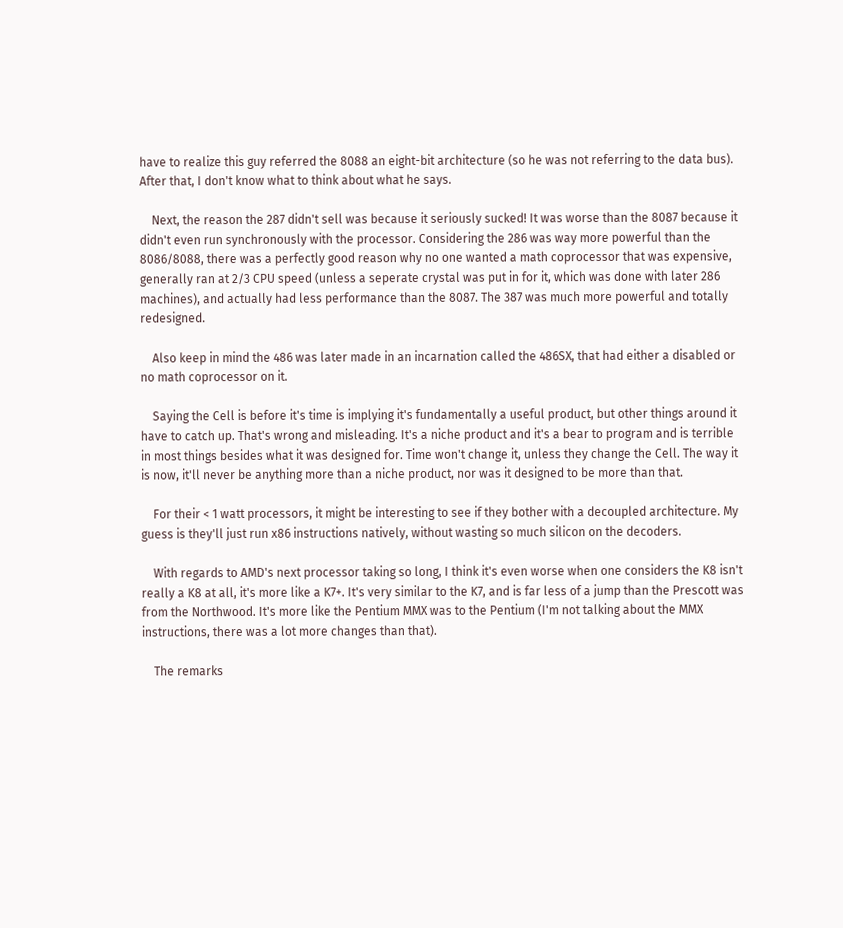have to realize this guy referred the 8088 an eight-bit architecture (so he was not referring to the data bus). After that, I don't know what to think about what he says.

    Next, the reason the 287 didn't sell was because it seriously sucked! It was worse than the 8087 because it didn't even run synchronously with the processor. Considering the 286 was way more powerful than the 8086/8088, there was a perfectly good reason why no one wanted a math coprocessor that was expensive, generally ran at 2/3 CPU speed (unless a seperate crystal was put in for it, which was done with later 286 machines), and actually had less performance than the 8087. The 387 was much more powerful and totally redesigned.

    Also keep in mind the 486 was later made in an incarnation called the 486SX, that had either a disabled or no math coprocessor on it.

    Saying the Cell is before it's time is implying it's fundamentally a useful product, but other things around it have to catch up. That's wrong and misleading. It's a niche product and it's a bear to program and is terrible in most things besides what it was designed for. Time won't change it, unless they change the Cell. The way it is now, it'll never be anything more than a niche product, nor was it designed to be more than that.

    For their < 1 watt processors, it might be interesting to see if they bother with a decoupled architecture. My guess is they'll just run x86 instructions natively, without wasting so much silicon on the decoders.

    With regards to AMD's next processor taking so long, I think it's even worse when one considers the K8 isn't really a K8 at all, it's more like a K7+. It's very similar to the K7, and is far less of a jump than the Prescott was from the Northwood. It's more like the Pentium MMX was to the Pentium (I'm not talking about the MMX instructions, there was a lot more changes than that).

    The remarks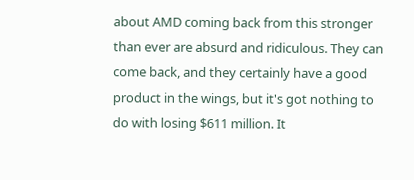about AMD coming back from this stronger than ever are absurd and ridiculous. They can come back, and they certainly have a good product in the wings, but it's got nothing to do with losing $611 million. It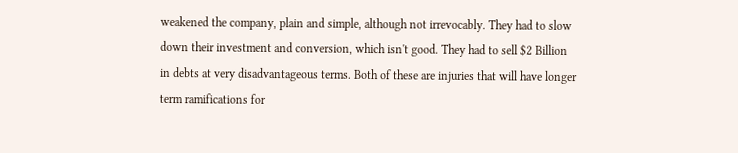weakened the company, plain and simple, although not irrevocably. They had to slow down their investment and conversion, which isn't good. They had to sell $2 Billion in debts at very disadvantageous terms. Both of these are injuries that will have longer term ramifications for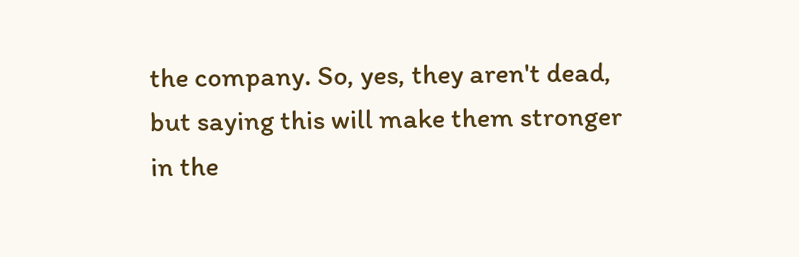the company. So, yes, they aren't dead, but saying this will make them stronger in the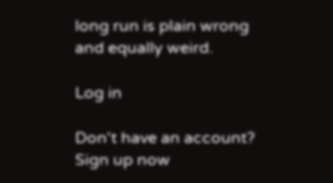long run is plain wrong and equally weird.

Log in

Don't have an account? Sign up now